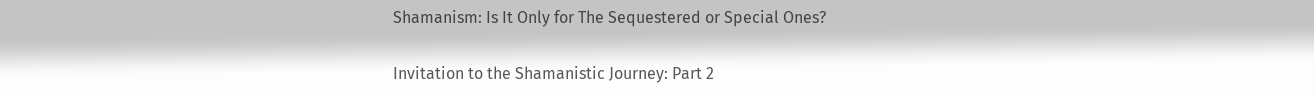Shamanism: Is It Only for The Sequestered or Special Ones?

Invitation to the Shamanistic Journey: Part 2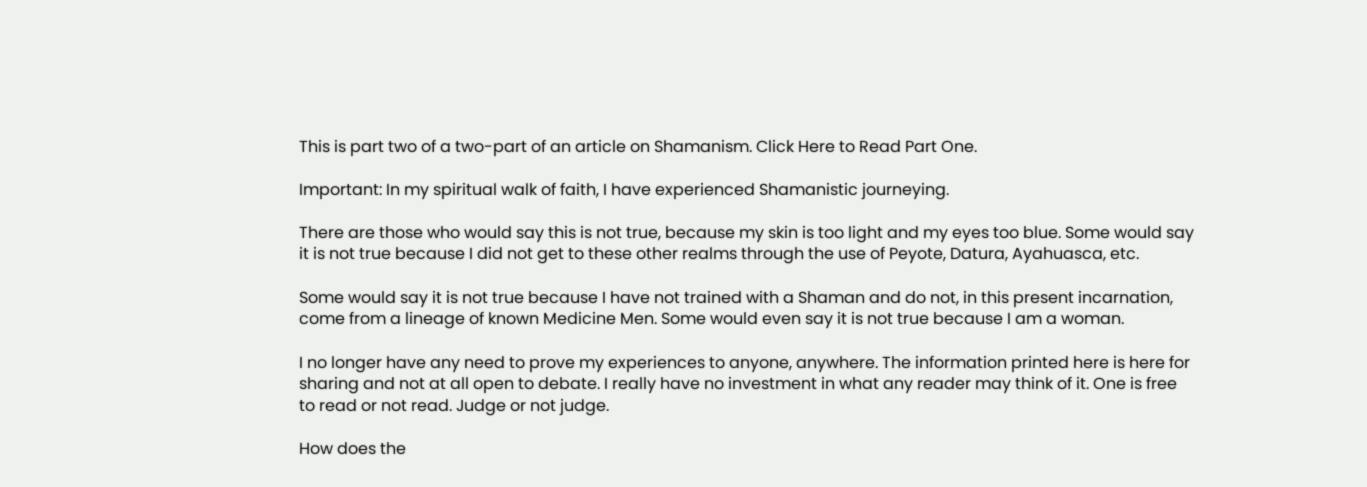This is part two of a two-part of an article on Shamanism. Click Here to Read Part One.

Important: In my spiritual walk of faith, I have experienced Shamanistic journeying.

There are those who would say this is not true, because my skin is too light and my eyes too blue. Some would say
it is not true because I did not get to these other realms through the use of Peyote, Datura, Ayahuasca, etc.

Some would say it is not true because I have not trained with a Shaman and do not, in this present incarnation,
come from a lineage of known Medicine Men. Some would even say it is not true because I am a woman.

I no longer have any need to prove my experiences to anyone, anywhere. The information printed here is here for
sharing and not at all open to debate. I really have no investment in what any reader may think of it. One is free
to read or not read. Judge or not judge.

How does the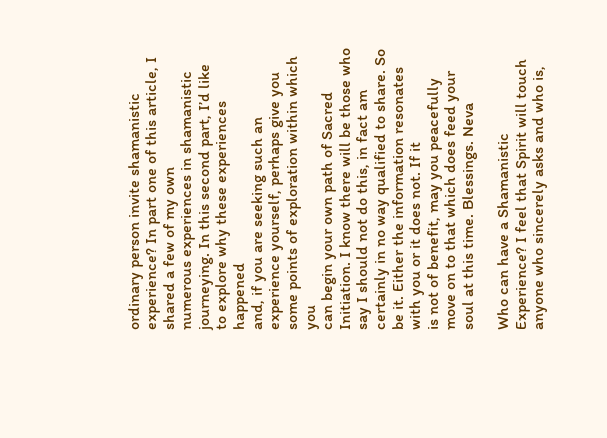ordinary person invite shamanistic experience? In part one of this article, I shared a few of my own
numerous experiences in shamanistic journeying. In this second part, I’d like to explore why these experiences happened
and, if you are seeking such an experience yourself, perhaps give you some points of exploration within which you
can begin your own path of Sacred Initiation. I know there will be those who say I should not do this, in fact am
certainly in no way qualified to share. So be it. Either the information resonates with you or it does not. If it
is not of benefit, may you peacefully move on to that which does feed your soul at this time. Blessings. Neva

Who can have a Shamanistic Experience? I feel that Spirit will touch anyone who sincerely asks and who is,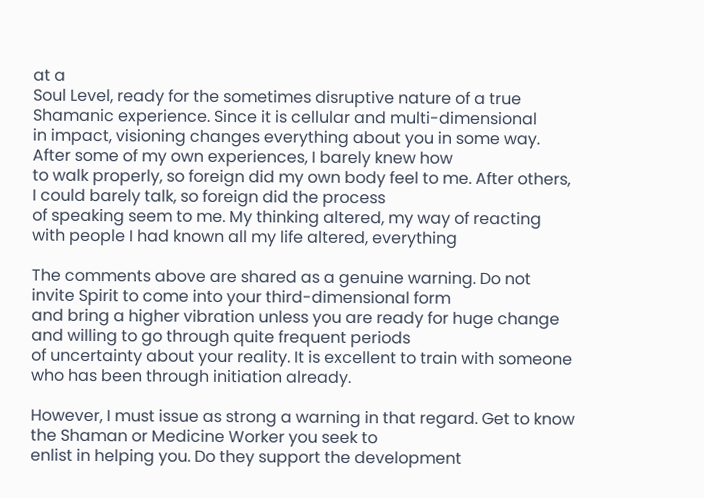at a
Soul Level, ready for the sometimes disruptive nature of a true Shamanic experience. Since it is cellular and multi-dimensional
in impact, visioning changes everything about you in some way. After some of my own experiences, I barely knew how
to walk properly, so foreign did my own body feel to me. After others, I could barely talk, so foreign did the process
of speaking seem to me. My thinking altered, my way of reacting with people I had known all my life altered, everything

The comments above are shared as a genuine warning. Do not invite Spirit to come into your third-dimensional form
and bring a higher vibration unless you are ready for huge change and willing to go through quite frequent periods
of uncertainty about your reality. It is excellent to train with someone who has been through initiation already.

However, I must issue as strong a warning in that regard. Get to know the Shaman or Medicine Worker you seek to
enlist in helping you. Do they support the development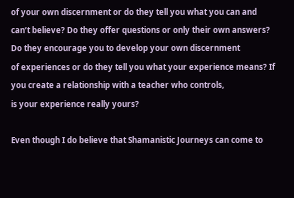of your own discernment or do they tell you what you can and
can’t believe? Do they offer questions or only their own answers? Do they encourage you to develop your own discernment
of experiences or do they tell you what your experience means? If you create a relationship with a teacher who controls,
is your experience really yours?

Even though I do believe that Shamanistic Journeys can come to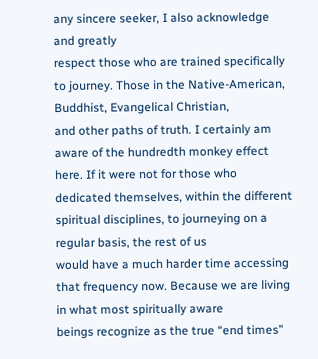any sincere seeker, I also acknowledge and greatly
respect those who are trained specifically to journey. Those in the Native-American, Buddhist, Evangelical Christian,
and other paths of truth. I certainly am aware of the hundredth monkey effect here. If it were not for those who
dedicated themselves, within the different spiritual disciplines, to journeying on a regular basis, the rest of us
would have a much harder time accessing that frequency now. Because we are living in what most spiritually aware
beings recognize as the true “end times”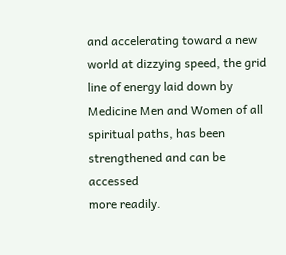and accelerating toward a new world at dizzying speed, the grid
line of energy laid down by Medicine Men and Women of all spiritual paths, has been strengthened and can be accessed
more readily.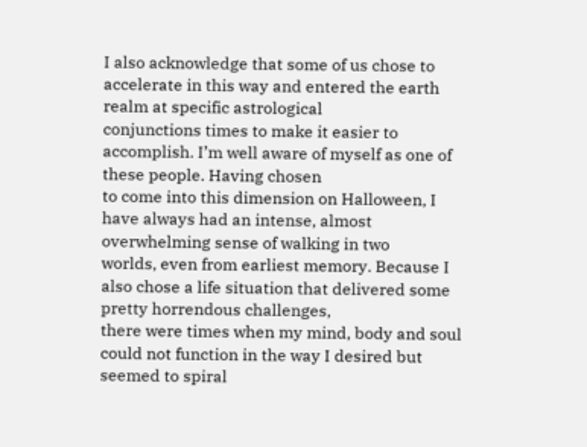I also acknowledge that some of us chose to accelerate in this way and entered the earth realm at specific astrological
conjunctions times to make it easier to accomplish. I’m well aware of myself as one of these people. Having chosen
to come into this dimension on Halloween, I have always had an intense, almost overwhelming sense of walking in two
worlds, even from earliest memory. Because I also chose a life situation that delivered some pretty horrendous challenges,
there were times when my mind, body and soul could not function in the way I desired but seemed to spiral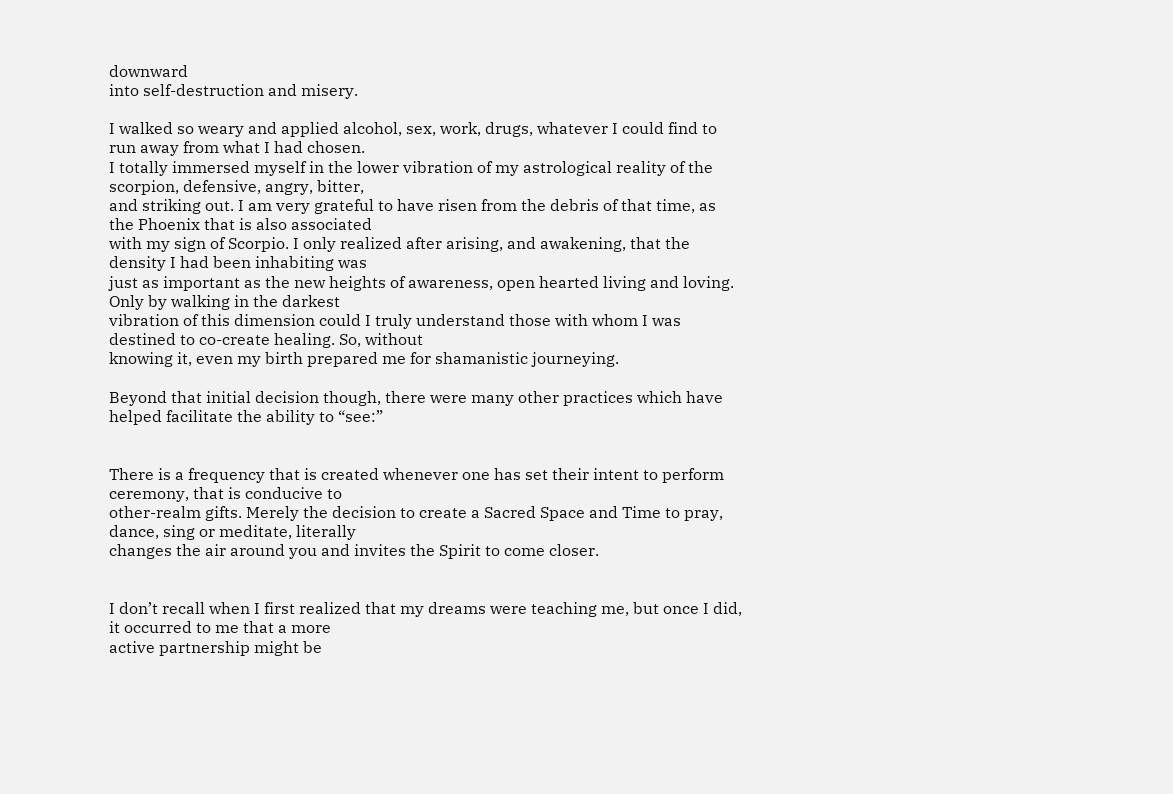downward
into self-destruction and misery.

I walked so weary and applied alcohol, sex, work, drugs, whatever I could find to run away from what I had chosen.
I totally immersed myself in the lower vibration of my astrological reality of the scorpion, defensive, angry, bitter,
and striking out. I am very grateful to have risen from the debris of that time, as the Phoenix that is also associated
with my sign of Scorpio. I only realized after arising, and awakening, that the density I had been inhabiting was
just as important as the new heights of awareness, open hearted living and loving. Only by walking in the darkest
vibration of this dimension could I truly understand those with whom I was destined to co-create healing. So, without
knowing it, even my birth prepared me for shamanistic journeying.

Beyond that initial decision though, there were many other practices which have helped facilitate the ability to “see:”


There is a frequency that is created whenever one has set their intent to perform ceremony, that is conducive to
other-realm gifts. Merely the decision to create a Sacred Space and Time to pray, dance, sing or meditate, literally
changes the air around you and invites the Spirit to come closer.


I don’t recall when I first realized that my dreams were teaching me, but once I did, it occurred to me that a more
active partnership might be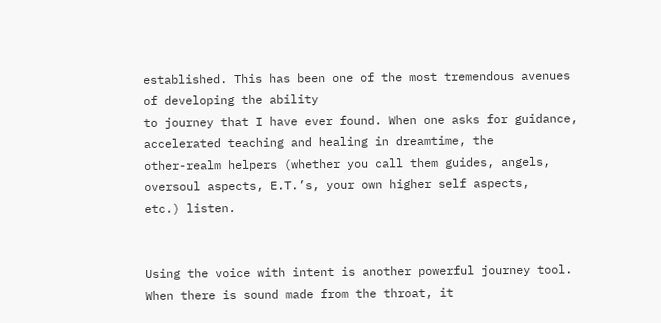established. This has been one of the most tremendous avenues of developing the ability
to journey that I have ever found. When one asks for guidance, accelerated teaching and healing in dreamtime, the
other-realm helpers (whether you call them guides, angels, oversoul aspects, E.T.’s, your own higher self aspects,
etc.) listen.


Using the voice with intent is another powerful journey tool. When there is sound made from the throat, it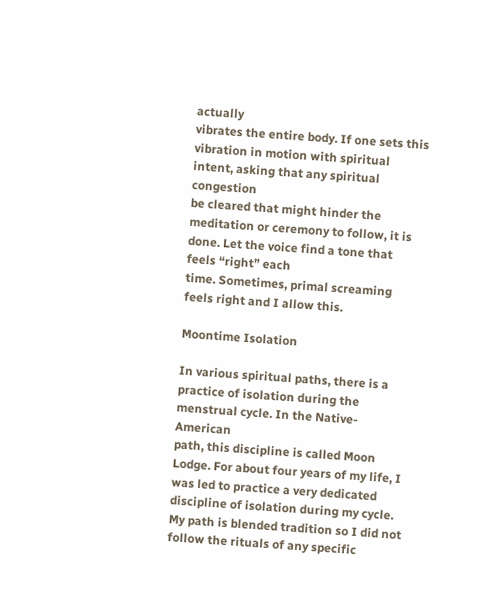actually
vibrates the entire body. If one sets this vibration in motion with spiritual intent, asking that any spiritual congestion
be cleared that might hinder the meditation or ceremony to follow, it is done. Let the voice find a tone that feels “right” each
time. Sometimes, primal screaming feels right and I allow this.

Moontime Isolation

In various spiritual paths, there is a practice of isolation during the menstrual cycle. In the Native-American
path, this discipline is called Moon Lodge. For about four years of my life, I was led to practice a very dedicated
discipline of isolation during my cycle. My path is blended tradition so I did not follow the rituals of any specific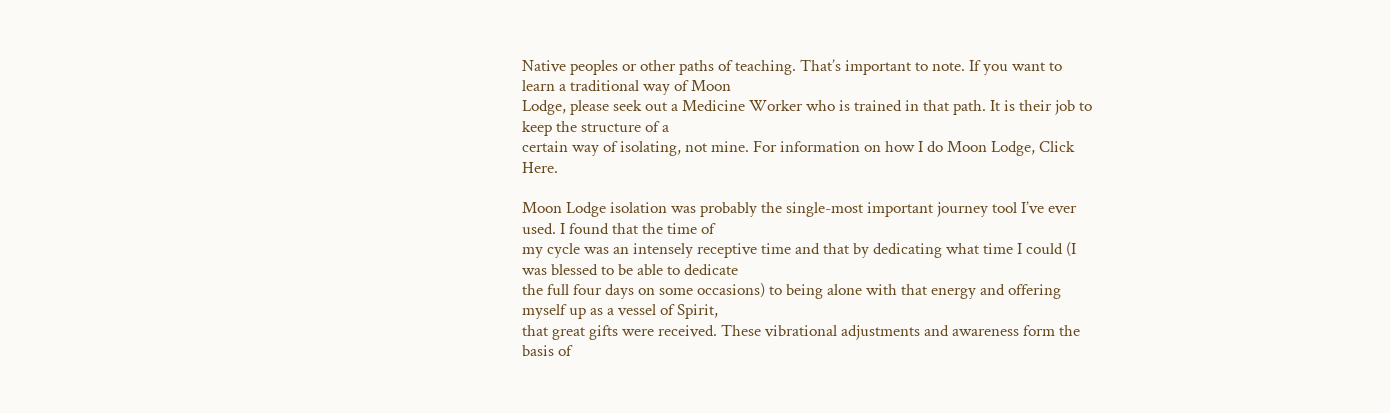Native peoples or other paths of teaching. That’s important to note. If you want to learn a traditional way of Moon
Lodge, please seek out a Medicine Worker who is trained in that path. It is their job to keep the structure of a
certain way of isolating, not mine. For information on how I do Moon Lodge, Click Here.

Moon Lodge isolation was probably the single-most important journey tool I’ve ever used. I found that the time of
my cycle was an intensely receptive time and that by dedicating what time I could (I was blessed to be able to dedicate
the full four days on some occasions) to being alone with that energy and offering myself up as a vessel of Spirit,
that great gifts were received. These vibrational adjustments and awareness form the basis of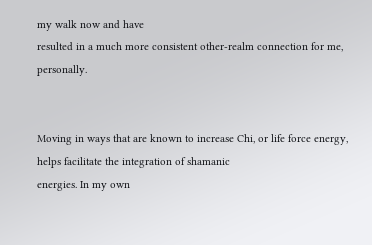my walk now and have
resulted in a much more consistent other-realm connection for me, personally.


Moving in ways that are known to increase Chi, or life force energy, helps facilitate the integration of shamanic
energies. In my own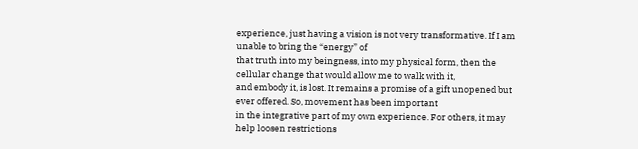experience, just having a vision is not very transformative. If I am unable to bring the “energy” of
that truth into my beingness, into my physical form, then the cellular change that would allow me to walk with it,
and embody it, is lost. It remains a promise of a gift unopened but ever offered. So, movement has been important
in the integrative part of my own experience. For others, it may help loosen restrictions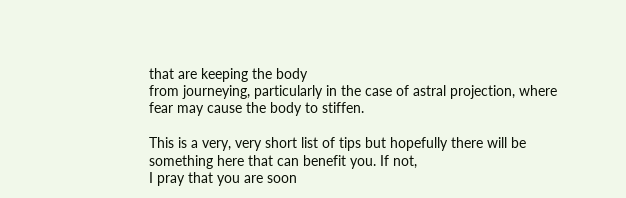that are keeping the body
from journeying, particularly in the case of astral projection, where fear may cause the body to stiffen.

This is a very, very short list of tips but hopefully there will be something here that can benefit you. If not,
I pray that you are soon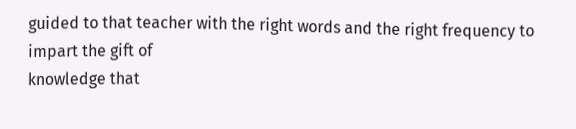guided to that teacher with the right words and the right frequency to impart the gift of
knowledge that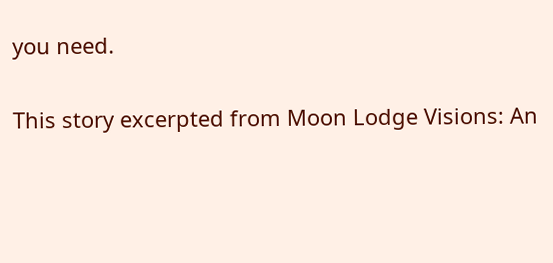you need.

This story excerpted from Moon Lodge Visions: An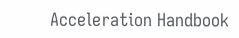Acceleration Handbook